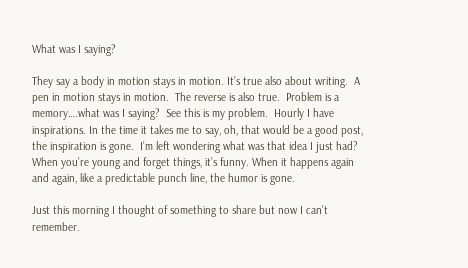What was I saying?

They say a body in motion stays in motion. It’s true also about writing.  A pen in motion stays in motion.  The reverse is also true.  Problem is a memory….what was I saying?  See this is my problem.  Hourly I have inspirations. In the time it takes me to say, oh, that would be a good post, the inspiration is gone.  I’m left wondering what was that idea I just had?  When you’re young and forget things, it’s funny. When it happens again and again, like a predictable punch line, the humor is gone.

Just this morning I thought of something to share but now I can’t remember.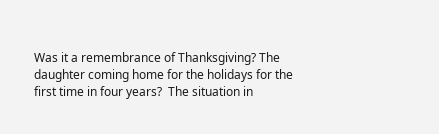Was it a remembrance of Thanksgiving? The daughter coming home for the holidays for the first time in four years?  The situation in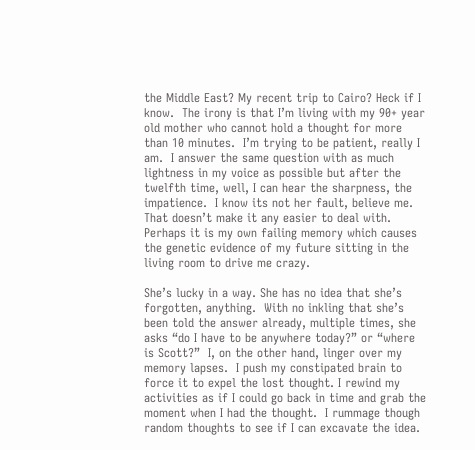the Middle East? My recent trip to Cairo? Heck if I know.  The irony is that I’m living with my 90+ year old mother who cannot hold a thought for more than 10 minutes.  I’m trying to be patient, really I am.  I answer the same question with as much lightness in my voice as possible but after the twelfth time, well, I can hear the sharpness, the impatience.  I know its not her fault, believe me.  That doesn’t make it any easier to deal with.  Perhaps it is my own failing memory which causes the genetic evidence of my future sitting in the living room to drive me crazy.

She’s lucky in a way. She has no idea that she’s forgotten, anything.  With no inkling that she’s been told the answer already, multiple times, she asks “do I have to be anywhere today?” or “where is Scott?”  I, on the other hand, linger over my memory lapses.  I push my constipated brain to force it to expel the lost thought. I rewind my activities as if I could go back in time and grab the moment when I had the thought.  I rummage though random thoughts to see if I can excavate the idea.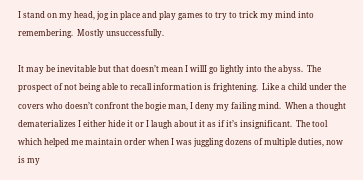I stand on my head, jog in place and play games to try to trick my mind into remembering.  Mostly unsuccessfully.

It may be inevitable but that doesn’t mean I willI go lightly into the abyss.  The prospect of not being able to recall information is frightening.  Like a child under the covers who doesn’t confront the bogie man, I deny my failing mind.  When a thought dematerializes I either hide it or I laugh about it as if it’s insignificant.  The tool which helped me maintain order when I was juggling dozens of multiple duties, now is my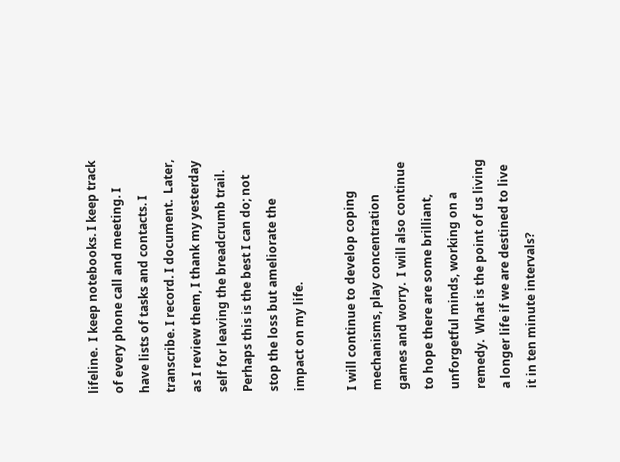lifeline.  I keep notebooks. I keep track of every phone call and meeting. I have lists of tasks and contacts. I transcribe. I record. I document.  Later, as I review them, I thank my yesterday self for leaving the breadcrumb trail.  Perhaps this is the best I can do; not stop the loss but ameliorate the impact on my life.

I will continue to develop coping mechanisms, play concentration games and worry.  I will also continue to hope there are some brilliant, unforgetful minds, working on a remedy.  What is the point of us living a longer life if we are destined to live it in ten minute intervals?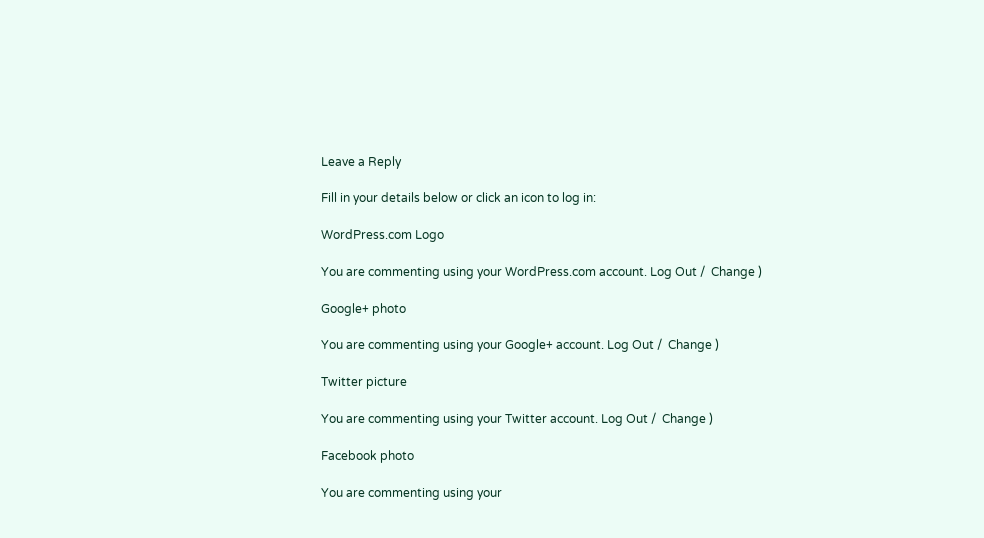Leave a Reply

Fill in your details below or click an icon to log in:

WordPress.com Logo

You are commenting using your WordPress.com account. Log Out /  Change )

Google+ photo

You are commenting using your Google+ account. Log Out /  Change )

Twitter picture

You are commenting using your Twitter account. Log Out /  Change )

Facebook photo

You are commenting using your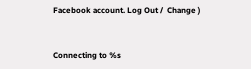Facebook account. Log Out /  Change )


Connecting to %s